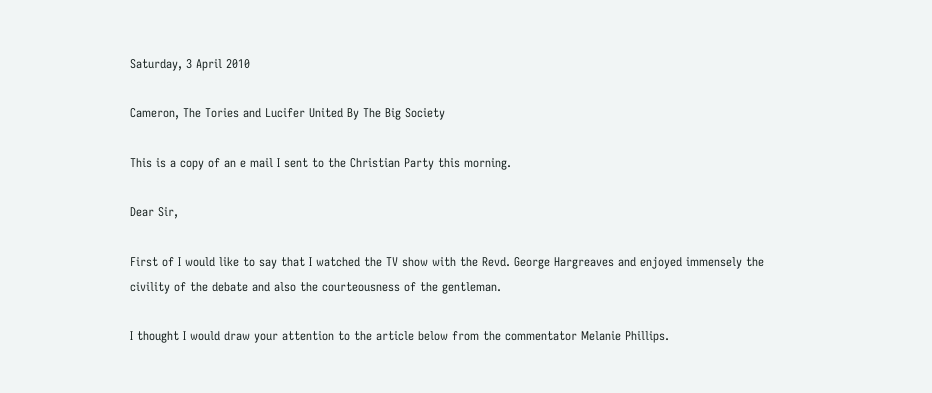Saturday, 3 April 2010

Cameron, The Tories and Lucifer United By The Big Society

This is a copy of an e mail I sent to the Christian Party this morning.

Dear Sir,

First of I would like to say that I watched the TV show with the Revd. George Hargreaves and enjoyed immensely the civility of the debate and also the courteousness of the gentleman.

I thought I would draw your attention to the article below from the commentator Melanie Phillips.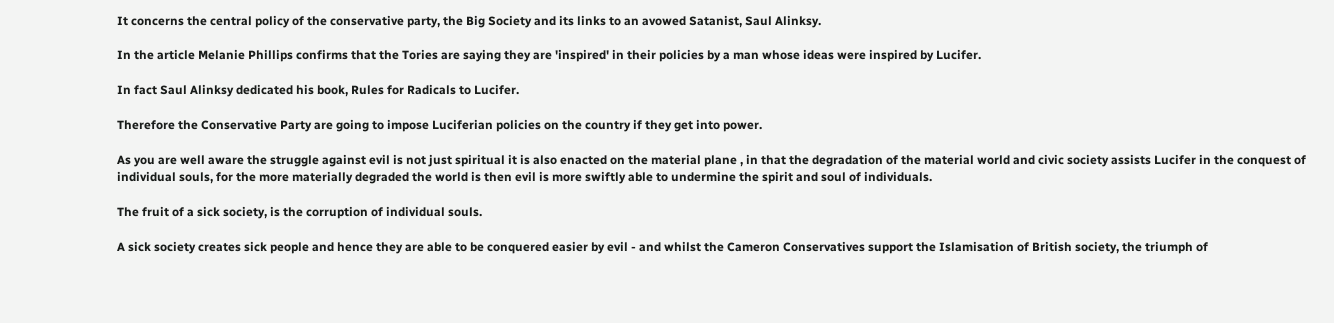It concerns the central policy of the conservative party, the Big Society and its links to an avowed Satanist, Saul Alinksy.

In the article Melanie Phillips confirms that the Tories are saying they are 'inspired' in their policies by a man whose ideas were inspired by Lucifer.

In fact Saul Alinksy dedicated his book, Rules for Radicals to Lucifer.

Therefore the Conservative Party are going to impose Luciferian policies on the country if they get into power.

As you are well aware the struggle against evil is not just spiritual it is also enacted on the material plane , in that the degradation of the material world and civic society assists Lucifer in the conquest of individual souls, for the more materially degraded the world is then evil is more swiftly able to undermine the spirit and soul of individuals.

The fruit of a sick society, is the corruption of individual souls.

A sick society creates sick people and hence they are able to be conquered easier by evil - and whilst the Cameron Conservatives support the Islamisation of British society, the triumph of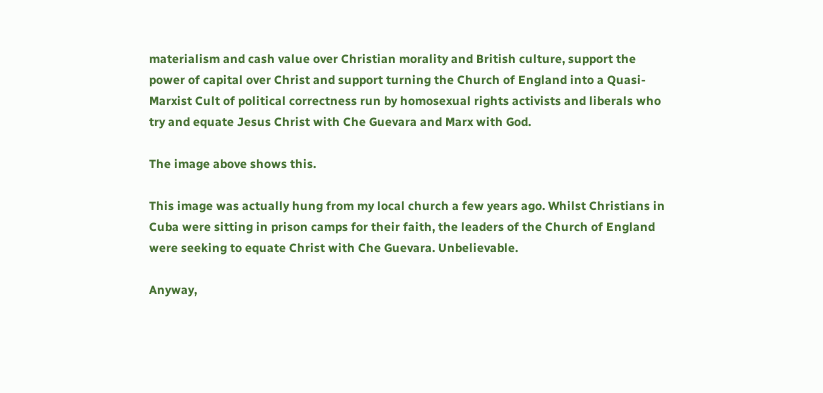materialism and cash value over Christian morality and British culture, support the power of capital over Christ and support turning the Church of England into a Quasi-Marxist Cult of political correctness run by homosexual rights activists and liberals who try and equate Jesus Christ with Che Guevara and Marx with God.

The image above shows this.

This image was actually hung from my local church a few years ago. Whilst Christians in Cuba were sitting in prison camps for their faith, the leaders of the Church of England were seeking to equate Christ with Che Guevara. Unbelievable.

Anyway,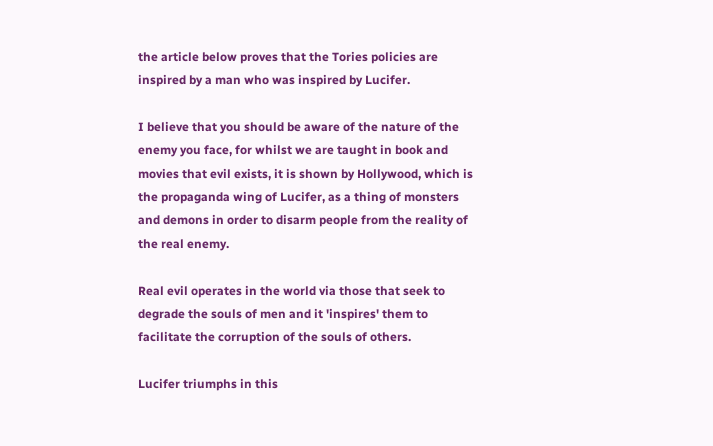the article below proves that the Tories policies are inspired by a man who was inspired by Lucifer.

I believe that you should be aware of the nature of the enemy you face, for whilst we are taught in book and movies that evil exists, it is shown by Hollywood, which is the propaganda wing of Lucifer, as a thing of monsters and demons in order to disarm people from the reality of the real enemy.

Real evil operates in the world via those that seek to degrade the souls of men and it 'inspires' them to facilitate the corruption of the souls of others.

Lucifer triumphs in this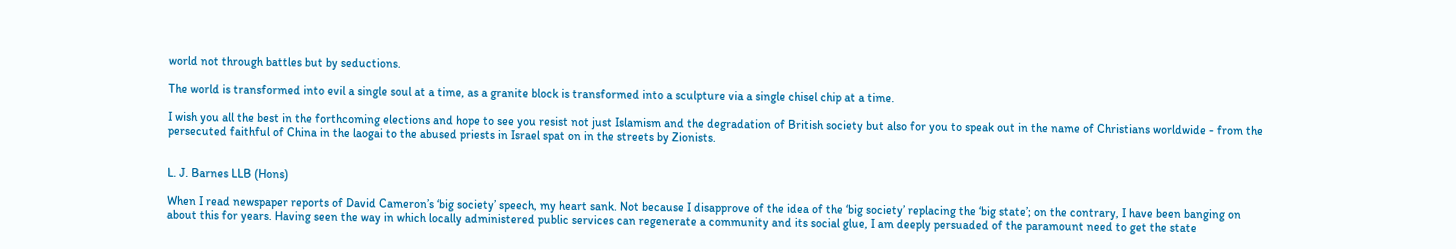world not through battles but by seductions.

The world is transformed into evil a single soul at a time, as a granite block is transformed into a sculpture via a single chisel chip at a time.

I wish you all the best in the forthcoming elections and hope to see you resist not just Islamism and the degradation of British society but also for you to speak out in the name of Christians worldwide - from the persecuted faithful of China in the laogai to the abused priests in Israel spat on in the streets by Zionists.


L. J. Barnes LLB (Hons)

When I read newspaper reports of David Cameron’s ‘big society’ speech, my heart sank. Not because I disapprove of the idea of the ‘big society’ replacing the ‘big state’; on the contrary, I have been banging on about this for years. Having seen the way in which locally administered public services can regenerate a community and its social glue, I am deeply persuaded of the paramount need to get the state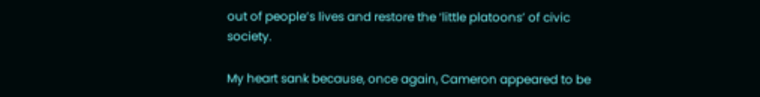out of people’s lives and restore the ‘little platoons’ of civic society.

My heart sank because, once again, Cameron appeared to be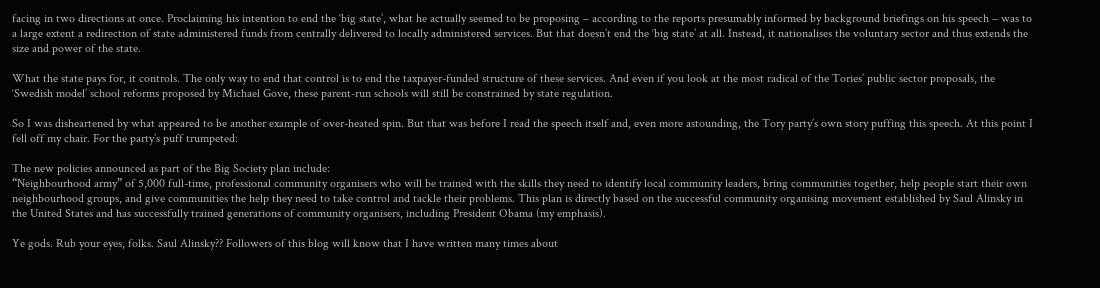facing in two directions at once. Proclaiming his intention to end the ‘big state’, what he actually seemed to be proposing – according to the reports presumably informed by background briefings on his speech – was to a large extent a redirection of state administered funds from centrally delivered to locally administered services. But that doesn’t end the ‘big state’ at all. Instead, it nationalises the voluntary sector and thus extends the size and power of the state.

What the state pays for, it controls. The only way to end that control is to end the taxpayer-funded structure of these services. And even if you look at the most radical of the Tories’ public sector proposals, the ‘Swedish model’ school reforms proposed by Michael Gove, these parent-run schools will still be constrained by state regulation.

So I was disheartened by what appeared to be another example of over-heated spin. But that was before I read the speech itself and, even more astounding, the Tory party’s own story puffing this speech. At this point I fell off my chair. For the party’s puff trumpeted:

The new policies announced as part of the Big Society plan include:
“Neighbourhood army” of 5,000 full-time, professional community organisers who will be trained with the skills they need to identify local community leaders, bring communities together, help people start their own neighbourhood groups, and give communities the help they need to take control and tackle their problems. This plan is directly based on the successful community organising movement established by Saul Alinsky in the United States and has successfully trained generations of community organisers, including President Obama (my emphasis).

Ye gods. Rub your eyes, folks. Saul Alinsky?? Followers of this blog will know that I have written many times about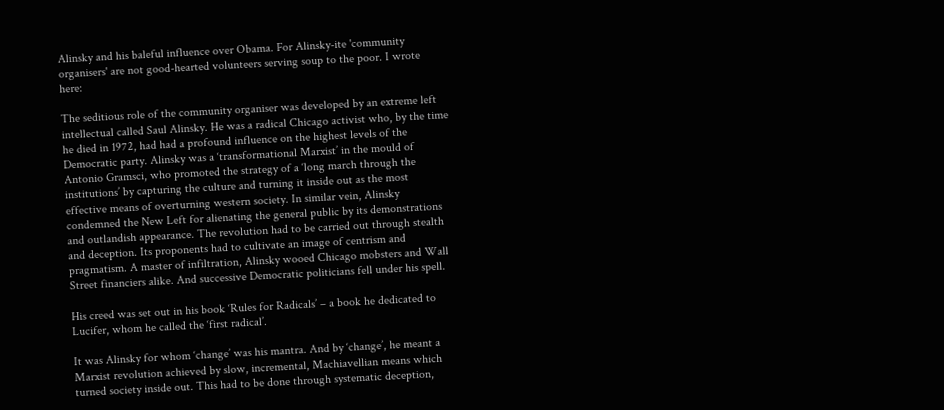Alinsky and his baleful influence over Obama. For Alinsky-ite 'community organisers' are not good-hearted volunteers serving soup to the poor. I wrote here:

The seditious role of the community organiser was developed by an extreme left intellectual called Saul Alinsky. He was a radical Chicago activist who, by the time he died in 1972, had had a profound influence on the highest levels of the Democratic party. Alinsky was a ‘transformational Marxist’ in the mould of Antonio Gramsci, who promoted the strategy of a ‘long march through the institutions’ by capturing the culture and turning it inside out as the most effective means of overturning western society. In similar vein, Alinsky condemned the New Left for alienating the general public by its demonstrations and outlandish appearance. The revolution had to be carried out through stealth and deception. Its proponents had to cultivate an image of centrism and pragmatism. A master of infiltration, Alinsky wooed Chicago mobsters and Wall Street financiers alike. And successive Democratic politicians fell under his spell.

His creed was set out in his book ‘Rules for Radicals’ – a book he dedicated to Lucifer, whom he called the ‘first radical’.

It was Alinsky for whom ‘change’ was his mantra. And by ‘change’, he meant a Marxist revolution achieved by slow, incremental, Machiavellian means which turned society inside out. This had to be done through systematic deception,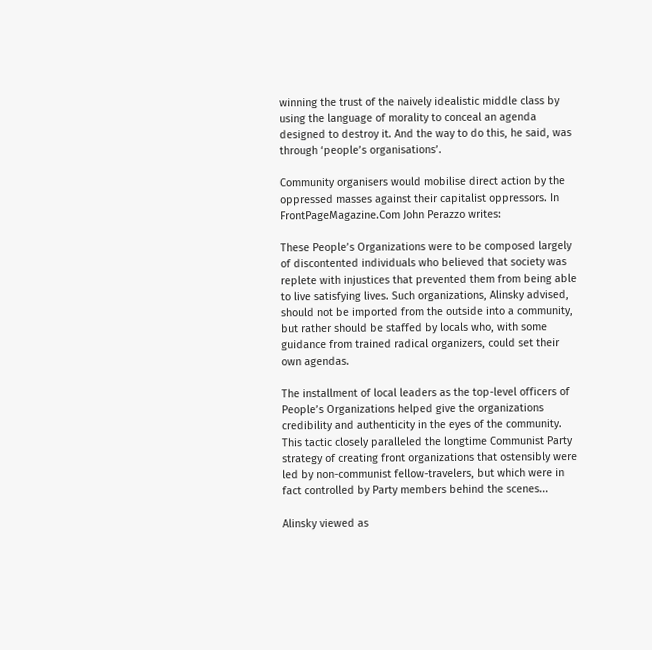winning the trust of the naively idealistic middle class by using the language of morality to conceal an agenda designed to destroy it. And the way to do this, he said, was through ‘people’s organisations’.

Community organisers would mobilise direct action by the oppressed masses against their capitalist oppressors. In FrontPageMagazine.Com John Perazzo writes:

These People’s Organizations were to be composed largely of discontented individuals who believed that society was replete with injustices that prevented them from being able to live satisfying lives. Such organizations, Alinsky advised, should not be imported from the outside into a community, but rather should be staffed by locals who, with some guidance from trained radical organizers, could set their own agendas.

The installment of local leaders as the top-level officers of People’s Organizations helped give the organizations credibility and authenticity in the eyes of the community. This tactic closely paralleled the longtime Communist Party strategy of creating front organizations that ostensibly were led by non-communist fellow-travelers, but which were in fact controlled by Party members behind the scenes...

Alinsky viewed as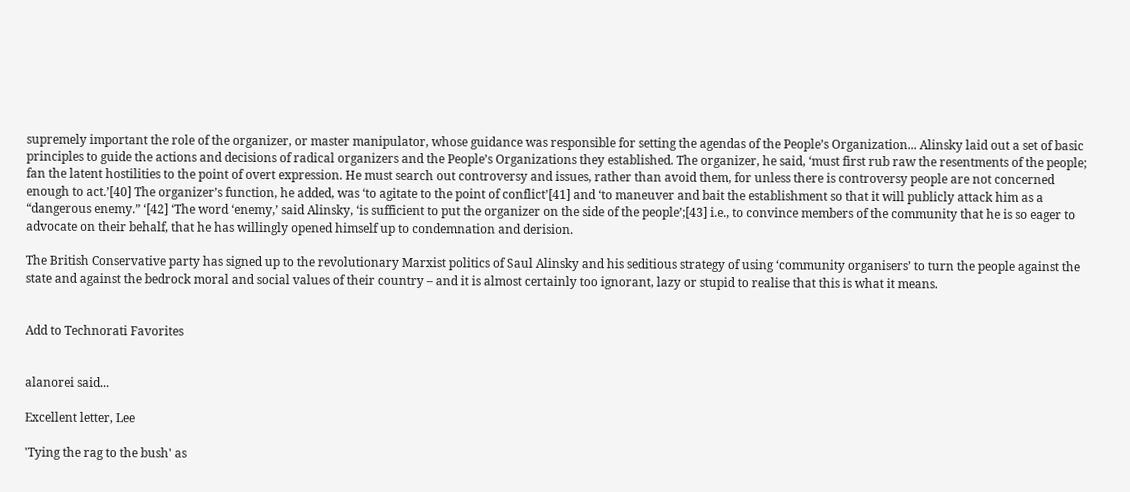supremely important the role of the organizer, or master manipulator, whose guidance was responsible for setting the agendas of the People’s Organization... Alinsky laid out a set of basic principles to guide the actions and decisions of radical organizers and the People’s Organizations they established. The organizer, he said, ‘must first rub raw the resentments of the people; fan the latent hostilities to the point of overt expression. He must search out controversy and issues, rather than avoid them, for unless there is controversy people are not concerned enough to act.’[40] The organizer’s function, he added, was ‘to agitate to the point of conflict’[41] and ‘to maneuver and bait the establishment so that it will publicly attack him as a “dangerous enemy.” ‘[42] ‘The word ‘enemy,’ said Alinsky, ‘is sufficient to put the organizer on the side of the people’;[43] i.e., to convince members of the community that he is so eager to advocate on their behalf, that he has willingly opened himself up to condemnation and derision.

The British Conservative party has signed up to the revolutionary Marxist politics of Saul Alinsky and his seditious strategy of using ‘community organisers’ to turn the people against the state and against the bedrock moral and social values of their country – and it is almost certainly too ignorant, lazy or stupid to realise that this is what it means.


Add to Technorati Favorites


alanorei said...

Excellent letter, Lee

'Tying the rag to the bush' as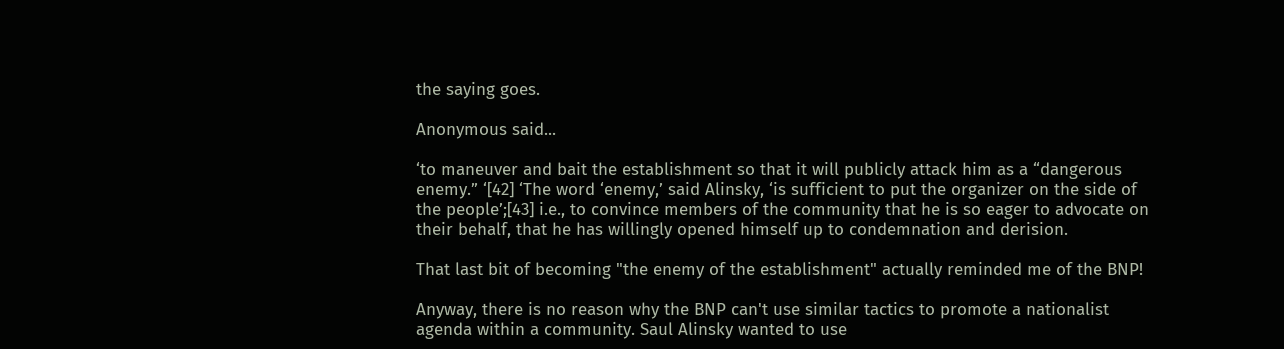the saying goes.

Anonymous said...

‘to maneuver and bait the establishment so that it will publicly attack him as a “dangerous enemy.” ‘[42] ‘The word ‘enemy,’ said Alinsky, ‘is sufficient to put the organizer on the side of the people’;[43] i.e., to convince members of the community that he is so eager to advocate on their behalf, that he has willingly opened himself up to condemnation and derision.

That last bit of becoming "the enemy of the establishment" actually reminded me of the BNP!

Anyway, there is no reason why the BNP can't use similar tactics to promote a nationalist agenda within a community. Saul Alinsky wanted to use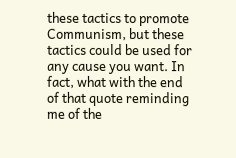these tactics to promote Communism, but these tactics could be used for any cause you want. In fact, what with the end of that quote reminding me of the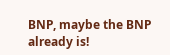BNP, maybe the BNP already is!